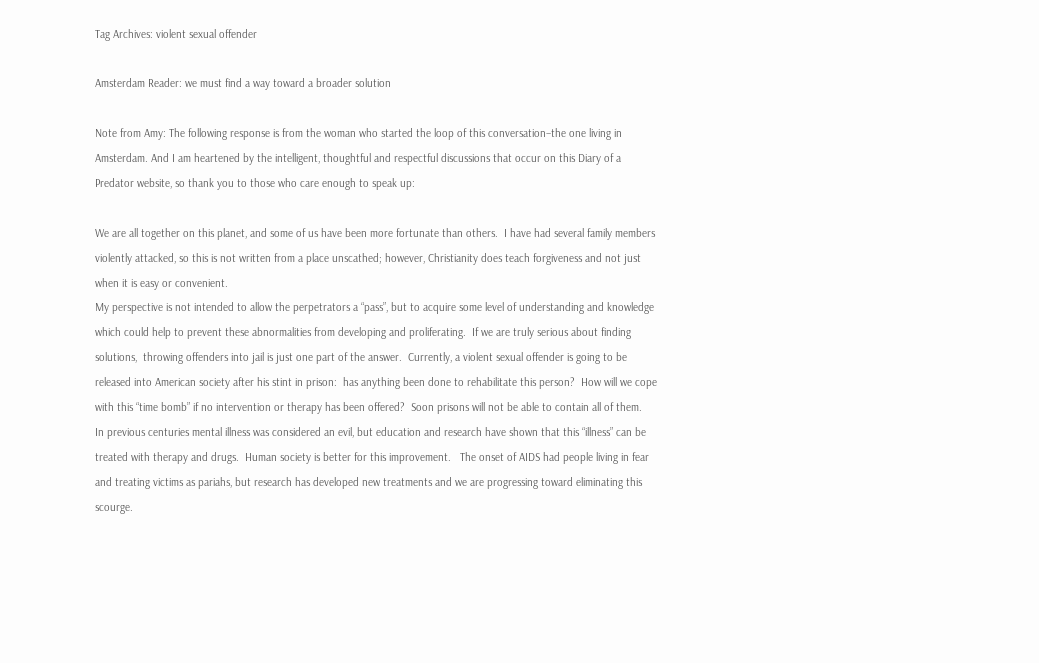Tag Archives: violent sexual offender

Amsterdam Reader: we must find a way toward a broader solution

Note from Amy: The following response is from the woman who started the loop of this conversation–the one living in Amsterdam. And I am heartened by the intelligent, thoughtful and respectful discussions that occur on this Diary of a Predator website, so thank you to those who care enough to speak up:

We are all together on this planet, and some of us have been more fortunate than others.  I have had several family members violently attacked, so this is not written from a place unscathed; however, Christianity does teach forgiveness and not just when it is easy or convenient.
My perspective is not intended to allow the perpetrators a “pass”, but to acquire some level of understanding and knowledge which could help to prevent these abnormalities from developing and proliferating.  If we are truly serious about finding solutions,  throwing offenders into jail is just one part of the answer.  Currently, a violent sexual offender is going to be released into American society after his stint in prison:  has anything been done to rehabilitate this person?  How will we cope with this “time bomb” if no intervention or therapy has been offered?  Soon prisons will not be able to contain all of them.
In previous centuries mental illness was considered an evil, but education and research have shown that this “illness” can be treated with therapy and drugs.  Human society is better for this improvement.   The onset of AIDS had people living in fear and treating victims as pariahs, but research has developed new treatments and we are progressing toward eliminating this scourge.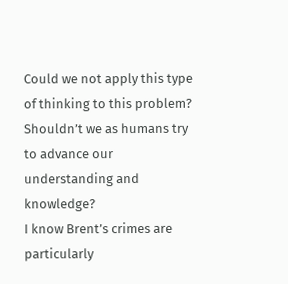Could we not apply this type of thinking to this problem?  Shouldn’t we as humans try to advance our understanding and knowledge?
I know Brent’s crimes are particularly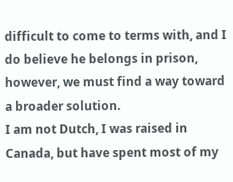difficult to come to terms with, and I do believe he belongs in prison, however, we must find a way toward a broader solution.
I am not Dutch, I was raised in Canada, but have spent most of my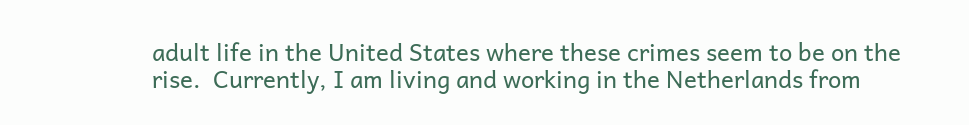adult life in the United States where these crimes seem to be on the rise.  Currently, I am living and working in the Netherlands from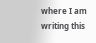where I am writing this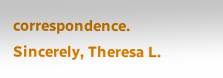correspondence.
Sincerely, Theresa L.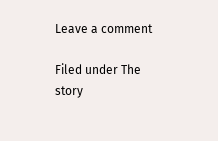Leave a comment

Filed under The story